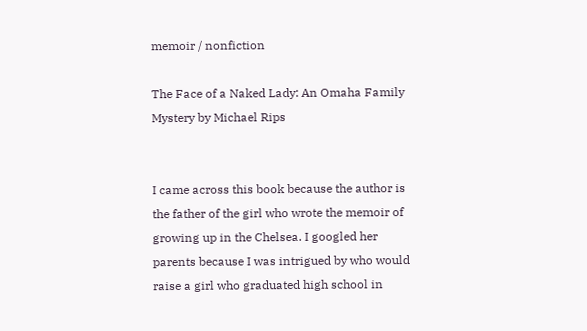memoir / nonfiction

The Face of a Naked Lady: An Omaha Family Mystery by Michael Rips


I came across this book because the author is the father of the girl who wrote the memoir of growing up in the Chelsea. I googled her parents because I was intrigued by who would raise a girl who graduated high school in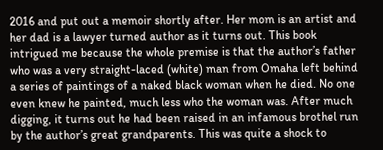2016 and put out a memoir shortly after. Her mom is an artist and her dad is a lawyer turned author as it turns out. This book intrigued me because the whole premise is that the author’s father who was a very straight-laced (white) man from Omaha left behind a series of paintings of a naked black woman when he died. No one even knew he painted, much less who the woman was. After much digging, it turns out he had been raised in an infamous brothel run by the author’s great grandparents. This was quite a shock to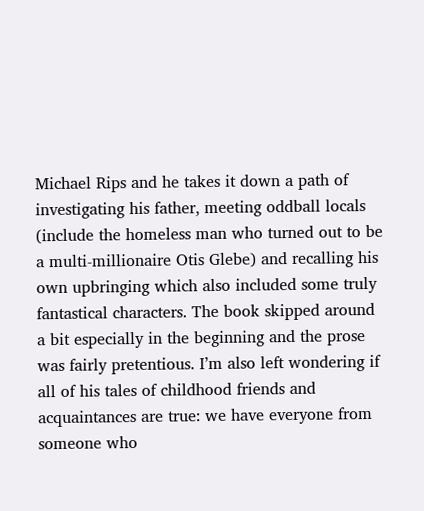Michael Rips and he takes it down a path of investigating his father, meeting oddball locals (include the homeless man who turned out to be a multi-millionaire Otis Glebe) and recalling his own upbringing which also included some truly fantastical characters. The book skipped around a bit especially in the beginning and the prose was fairly pretentious. I’m also left wondering if all of his tales of childhood friends and acquaintances are true: we have everyone from someone who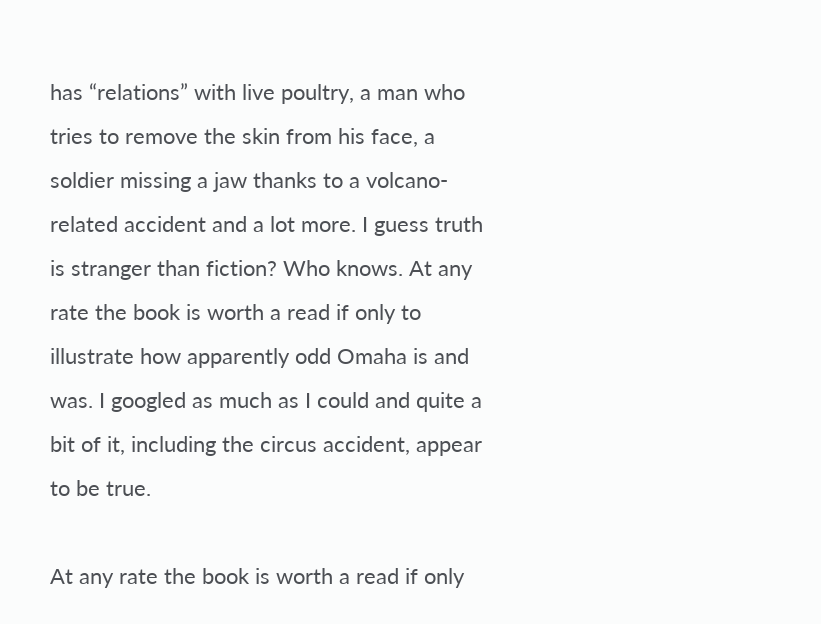has “relations” with live poultry, a man who tries to remove the skin from his face, a soldier missing a jaw thanks to a volcano-related accident and a lot more. I guess truth is stranger than fiction? Who knows. At any rate the book is worth a read if only to illustrate how apparently odd Omaha is and was. I googled as much as I could and quite a bit of it, including the circus accident, appear to be true.

At any rate the book is worth a read if only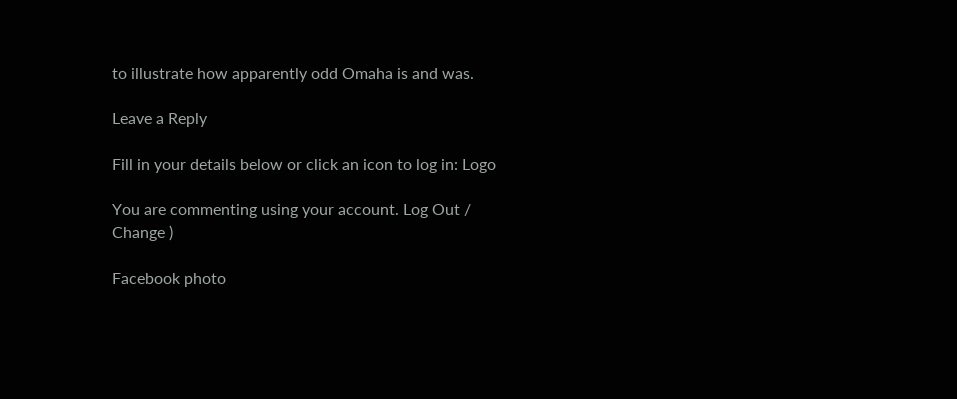to illustrate how apparently odd Omaha is and was.

Leave a Reply

Fill in your details below or click an icon to log in: Logo

You are commenting using your account. Log Out /  Change )

Facebook photo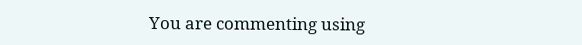You are commenting using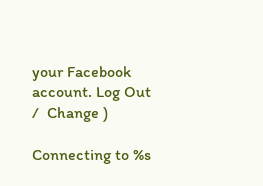your Facebook account. Log Out /  Change )

Connecting to %s